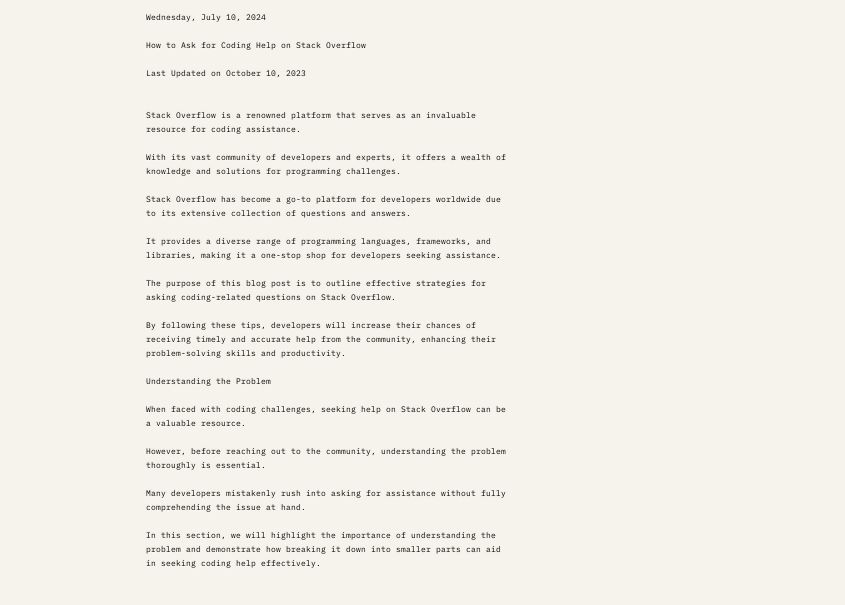Wednesday, July 10, 2024

How to Ask for Coding Help on Stack Overflow

Last Updated on October 10, 2023


Stack Overflow is a renowned platform that serves as an invaluable resource for coding assistance.

With its vast community of developers and experts, it offers a wealth of knowledge and solutions for programming challenges.

Stack Overflow has become a go-to platform for developers worldwide due to its extensive collection of questions and answers.

It provides a diverse range of programming languages, frameworks, and libraries, making it a one-stop shop for developers seeking assistance.

The purpose of this blog post is to outline effective strategies for asking coding-related questions on Stack Overflow.

By following these tips, developers will increase their chances of receiving timely and accurate help from the community, enhancing their problem-solving skills and productivity.

Understanding the Problem

When faced with coding challenges, seeking help on Stack Overflow can be a valuable resource.

However, before reaching out to the community, understanding the problem thoroughly is essential.

Many developers mistakenly rush into asking for assistance without fully comprehending the issue at hand.

In this section, we will highlight the importance of understanding the problem and demonstrate how breaking it down into smaller parts can aid in seeking coding help effectively.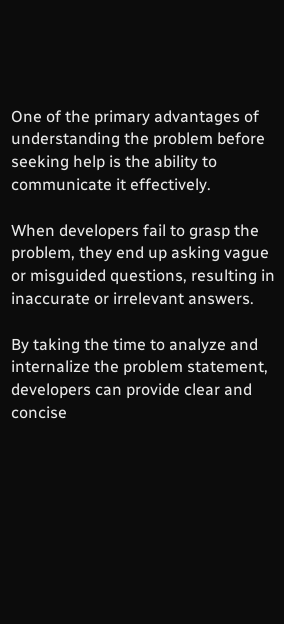One of the primary advantages of understanding the problem before seeking help is the ability to communicate it effectively.

When developers fail to grasp the problem, they end up asking vague or misguided questions, resulting in inaccurate or irrelevant answers.

By taking the time to analyze and internalize the problem statement, developers can provide clear and concise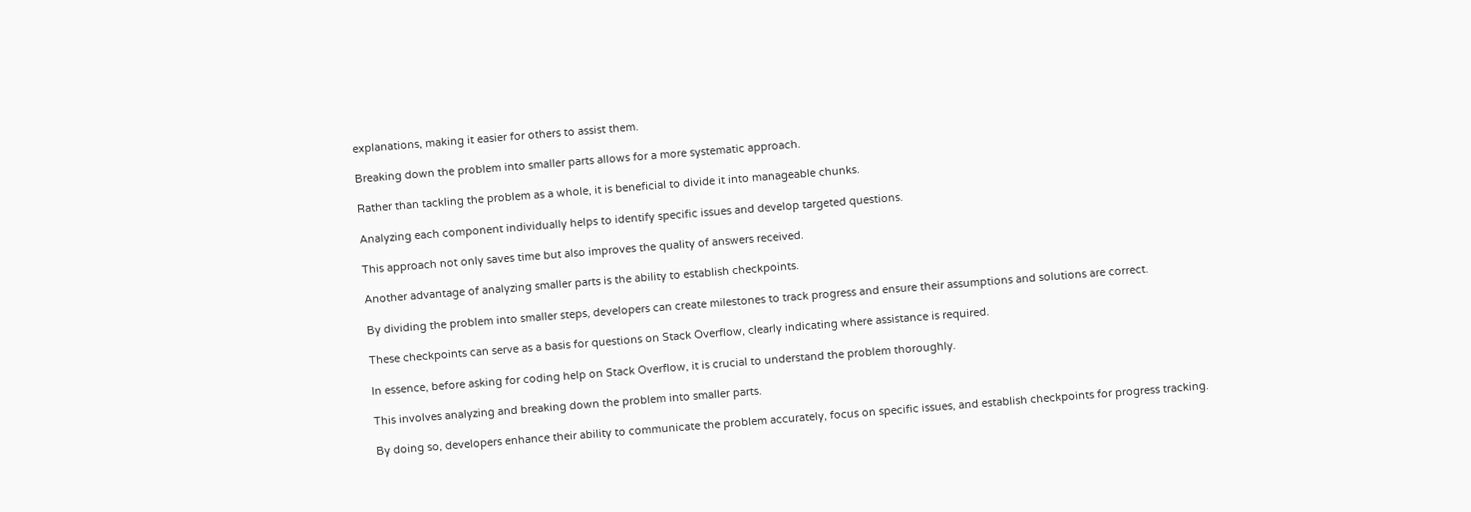explanations, making it easier for others to assist them.

Breaking down the problem into smaller parts allows for a more systematic approach.

Rather than tackling the problem as a whole, it is beneficial to divide it into manageable chunks.

Analyzing each component individually helps to identify specific issues and develop targeted questions.

This approach not only saves time but also improves the quality of answers received.

Another advantage of analyzing smaller parts is the ability to establish checkpoints.

By dividing the problem into smaller steps, developers can create milestones to track progress and ensure their assumptions and solutions are correct.

These checkpoints can serve as a basis for questions on Stack Overflow, clearly indicating where assistance is required.

In essence, before asking for coding help on Stack Overflow, it is crucial to understand the problem thoroughly.

This involves analyzing and breaking down the problem into smaller parts.

By doing so, developers enhance their ability to communicate the problem accurately, focus on specific issues, and establish checkpoints for progress tracking.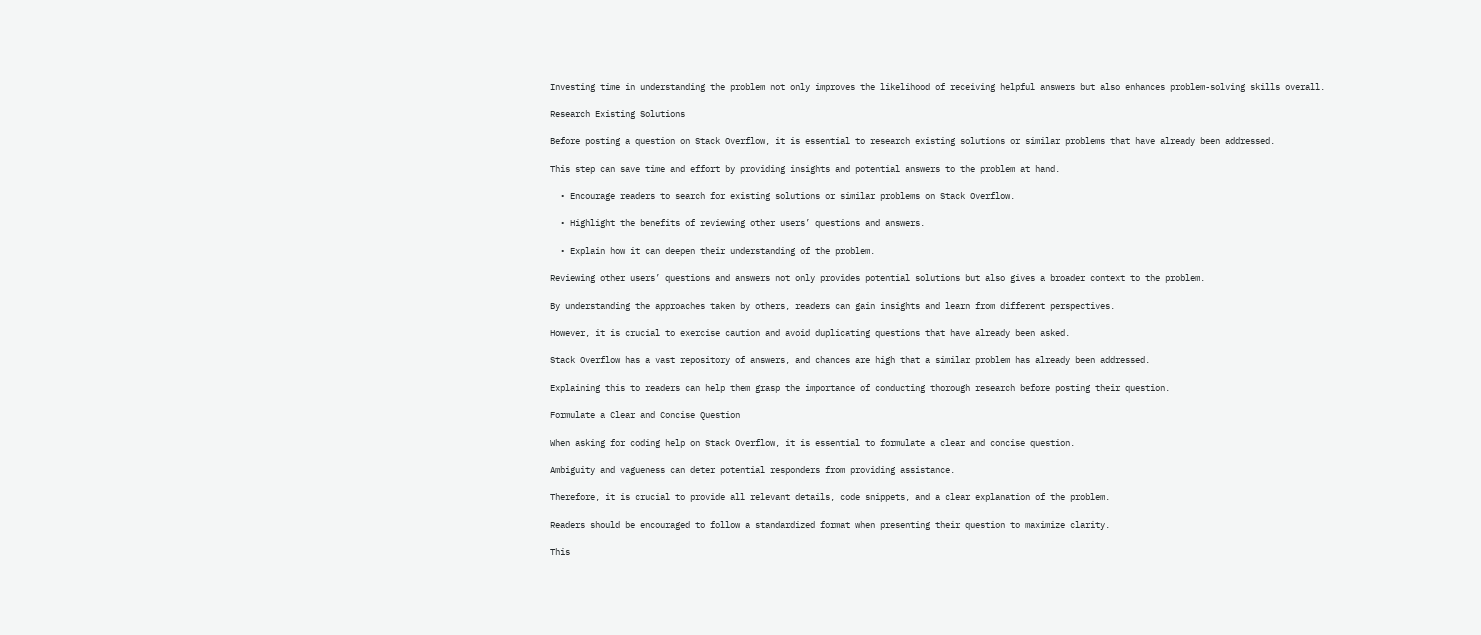Investing time in understanding the problem not only improves the likelihood of receiving helpful answers but also enhances problem-solving skills overall.

Research Existing Solutions

Before posting a question on Stack Overflow, it is essential to research existing solutions or similar problems that have already been addressed.

This step can save time and effort by providing insights and potential answers to the problem at hand.

  • Encourage readers to search for existing solutions or similar problems on Stack Overflow.

  • Highlight the benefits of reviewing other users’ questions and answers.

  • Explain how it can deepen their understanding of the problem.

Reviewing other users’ questions and answers not only provides potential solutions but also gives a broader context to the problem.

By understanding the approaches taken by others, readers can gain insights and learn from different perspectives.

However, it is crucial to exercise caution and avoid duplicating questions that have already been asked.

Stack Overflow has a vast repository of answers, and chances are high that a similar problem has already been addressed.

Explaining this to readers can help them grasp the importance of conducting thorough research before posting their question.

Formulate a Clear and Concise Question

When asking for coding help on Stack Overflow, it is essential to formulate a clear and concise question.

Ambiguity and vagueness can deter potential responders from providing assistance.

Therefore, it is crucial to provide all relevant details, code snippets, and a clear explanation of the problem.

Readers should be encouraged to follow a standardized format when presenting their question to maximize clarity.

This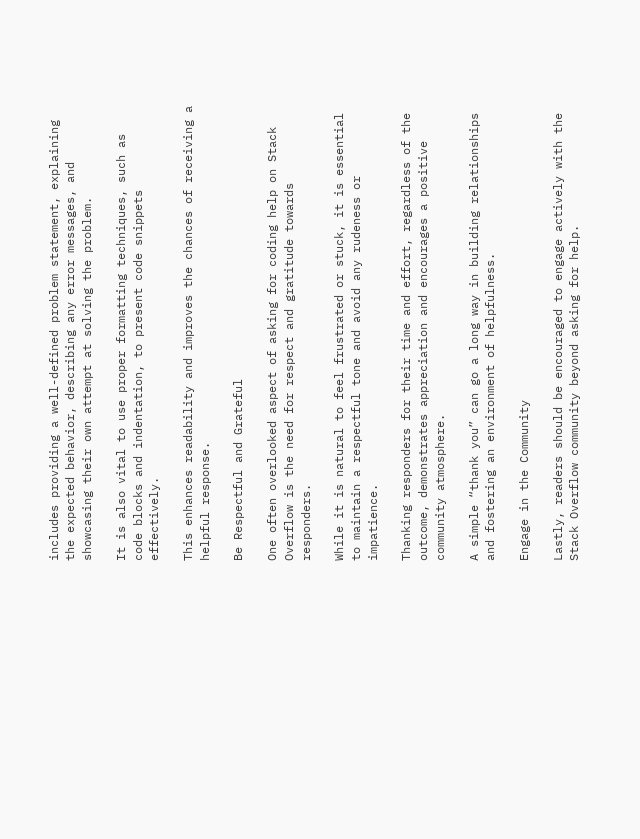includes providing a well-defined problem statement, explaining the expected behavior, describing any error messages, and showcasing their own attempt at solving the problem.

It is also vital to use proper formatting techniques, such as code blocks and indentation, to present code snippets effectively.

This enhances readability and improves the chances of receiving a helpful response.

Be Respectful and Grateful

One often overlooked aspect of asking for coding help on Stack Overflow is the need for respect and gratitude towards responders.

While it is natural to feel frustrated or stuck, it is essential to maintain a respectful tone and avoid any rudeness or impatience.

Thanking responders for their time and effort, regardless of the outcome, demonstrates appreciation and encourages a positive community atmosphere.

A simple “thank you” can go a long way in building relationships and fostering an environment of helpfulness.

Engage in the Community

Lastly, readers should be encouraged to engage actively with the Stack Overflow community beyond asking for help.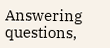Answering questions,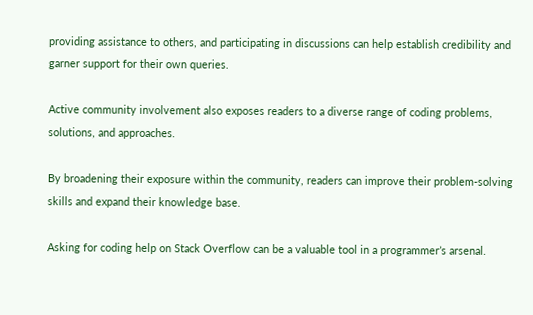providing assistance to others, and participating in discussions can help establish credibility and garner support for their own queries.

Active community involvement also exposes readers to a diverse range of coding problems, solutions, and approaches.

By broadening their exposure within the community, readers can improve their problem-solving skills and expand their knowledge base.

Asking for coding help on Stack Overflow can be a valuable tool in a programmer’s arsenal.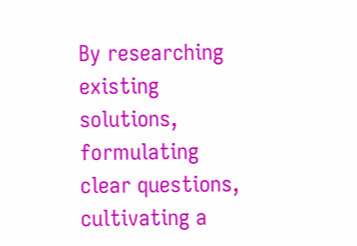By researching existing solutions, formulating clear questions, cultivating a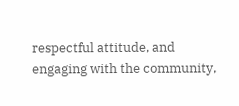respectful attitude, and engaging with the community,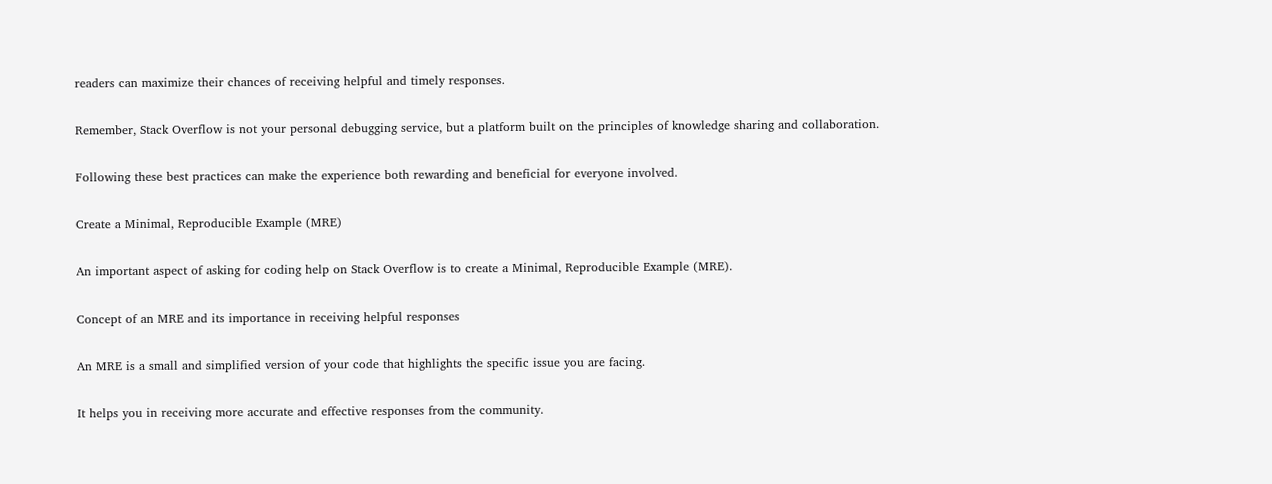readers can maximize their chances of receiving helpful and timely responses.

Remember, Stack Overflow is not your personal debugging service, but a platform built on the principles of knowledge sharing and collaboration.

Following these best practices can make the experience both rewarding and beneficial for everyone involved.

Create a Minimal, Reproducible Example (MRE)

An important aspect of asking for coding help on Stack Overflow is to create a Minimal, Reproducible Example (MRE).

Concept of an MRE and its importance in receiving helpful responses

An MRE is a small and simplified version of your code that highlights the specific issue you are facing.

It helps you in receiving more accurate and effective responses from the community.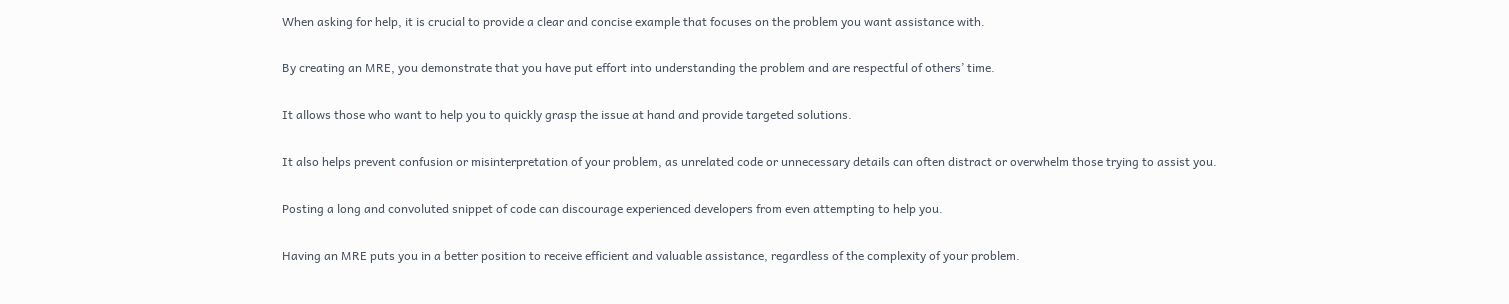When asking for help, it is crucial to provide a clear and concise example that focuses on the problem you want assistance with.

By creating an MRE, you demonstrate that you have put effort into understanding the problem and are respectful of others’ time.

It allows those who want to help you to quickly grasp the issue at hand and provide targeted solutions.

It also helps prevent confusion or misinterpretation of your problem, as unrelated code or unnecessary details can often distract or overwhelm those trying to assist you.

Posting a long and convoluted snippet of code can discourage experienced developers from even attempting to help you.

Having an MRE puts you in a better position to receive efficient and valuable assistance, regardless of the complexity of your problem.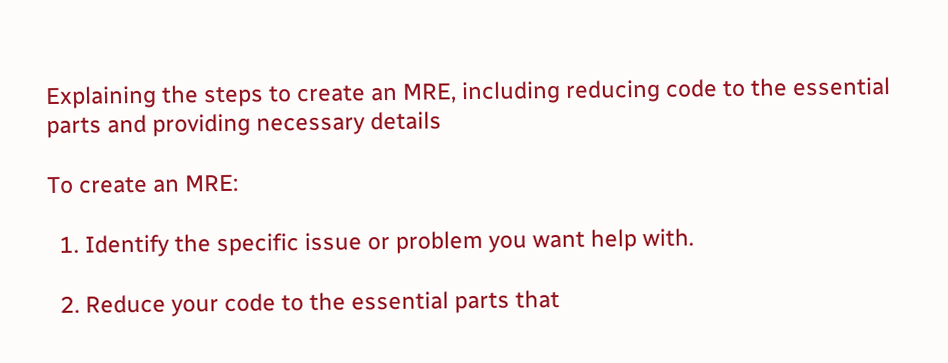Explaining the steps to create an MRE, including reducing code to the essential parts and providing necessary details

To create an MRE:

  1. Identify the specific issue or problem you want help with.

  2. Reduce your code to the essential parts that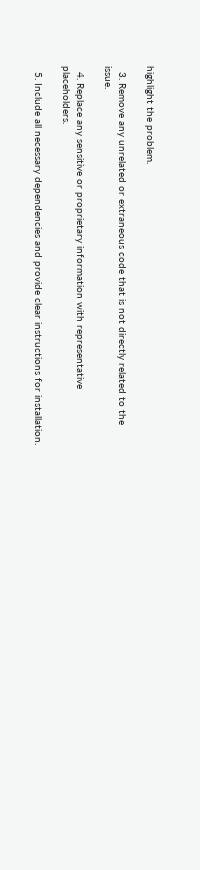highlight the problem.

  3. Remove any unrelated or extraneous code that is not directly related to the issue.

  4. Replace any sensitive or proprietary information with representative placeholders.

  5. Include all necessary dependencies and provide clear instructions for installation.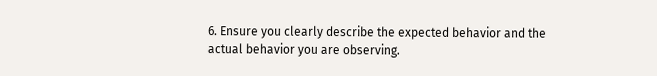6. Ensure you clearly describe the expected behavior and the actual behavior you are observing.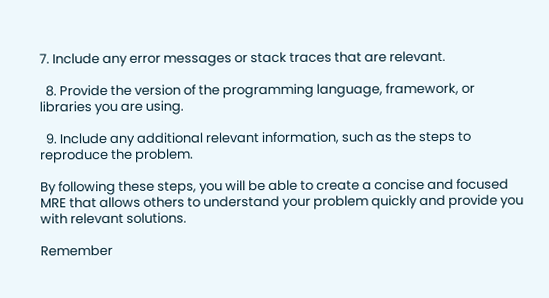7. Include any error messages or stack traces that are relevant.

  8. Provide the version of the programming language, framework, or libraries you are using.

  9. Include any additional relevant information, such as the steps to reproduce the problem.

By following these steps, you will be able to create a concise and focused MRE that allows others to understand your problem quickly and provide you with relevant solutions.

Remember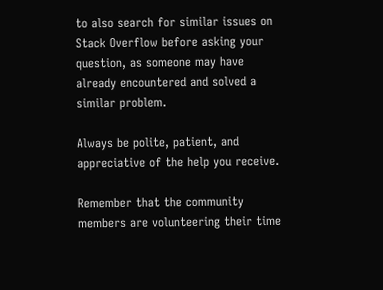to also search for similar issues on Stack Overflow before asking your question, as someone may have already encountered and solved a similar problem.

Always be polite, patient, and appreciative of the help you receive.

Remember that the community members are volunteering their time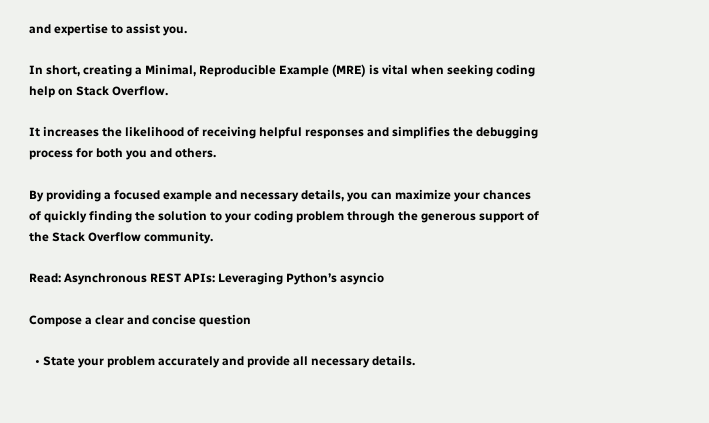and expertise to assist you.

In short, creating a Minimal, Reproducible Example (MRE) is vital when seeking coding help on Stack Overflow.

It increases the likelihood of receiving helpful responses and simplifies the debugging process for both you and others.

By providing a focused example and necessary details, you can maximize your chances of quickly finding the solution to your coding problem through the generous support of the Stack Overflow community.

Read: Asynchronous REST APIs: Leveraging Python’s asyncio

Compose a clear and concise question

  • State your problem accurately and provide all necessary details.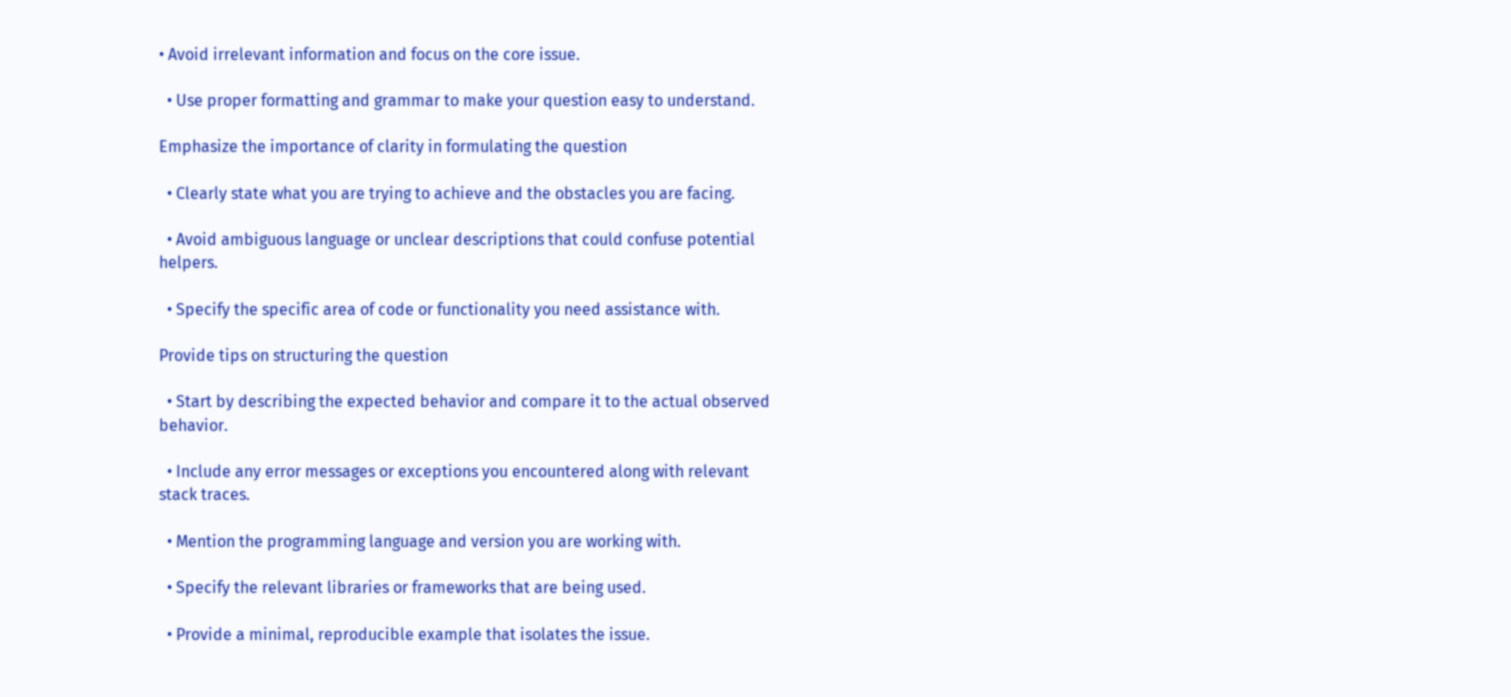• Avoid irrelevant information and focus on the core issue.

  • Use proper formatting and grammar to make your question easy to understand.

Emphasize the importance of clarity in formulating the question

  • Clearly state what you are trying to achieve and the obstacles you are facing.

  • Avoid ambiguous language or unclear descriptions that could confuse potential helpers.

  • Specify the specific area of code or functionality you need assistance with.

Provide tips on structuring the question

  • Start by describing the expected behavior and compare it to the actual observed behavior.

  • Include any error messages or exceptions you encountered along with relevant stack traces.

  • Mention the programming language and version you are working with.

  • Specify the relevant libraries or frameworks that are being used.

  • Provide a minimal, reproducible example that isolates the issue.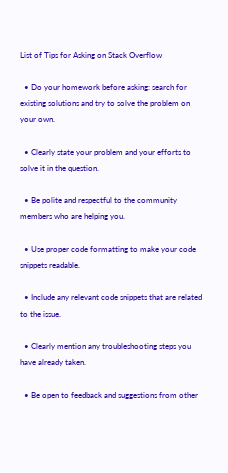List of Tips for Asking on Stack Overflow

  • Do your homework before asking: search for existing solutions and try to solve the problem on your own.

  • Clearly state your problem and your efforts to solve it in the question.

  • Be polite and respectful to the community members who are helping you.

  • Use proper code formatting to make your code snippets readable.

  • Include any relevant code snippets that are related to the issue.

  • Clearly mention any troubleshooting steps you have already taken.

  • Be open to feedback and suggestions from other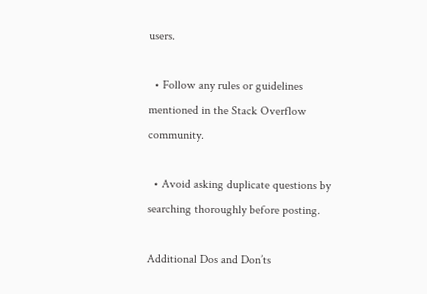users.

  • Follow any rules or guidelines mentioned in the Stack Overflow community.

  • Avoid asking duplicate questions by searching thoroughly before posting.

Additional Dos and Don’ts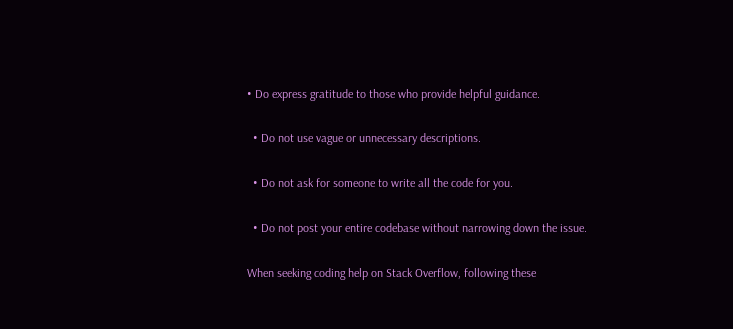• Do express gratitude to those who provide helpful guidance.

  • Do not use vague or unnecessary descriptions.

  • Do not ask for someone to write all the code for you.

  • Do not post your entire codebase without narrowing down the issue.

When seeking coding help on Stack Overflow, following these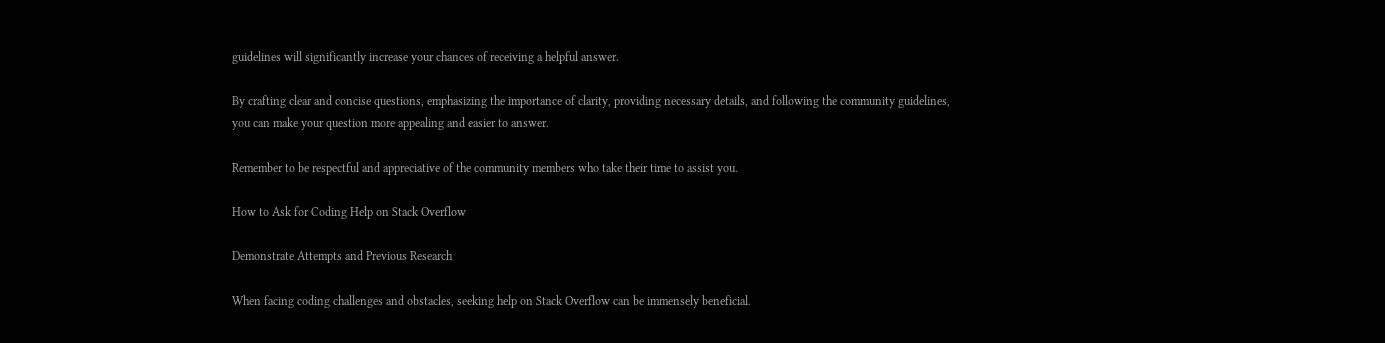guidelines will significantly increase your chances of receiving a helpful answer.

By crafting clear and concise questions, emphasizing the importance of clarity, providing necessary details, and following the community guidelines, you can make your question more appealing and easier to answer.

Remember to be respectful and appreciative of the community members who take their time to assist you.

How to Ask for Coding Help on Stack Overflow

Demonstrate Attempts and Previous Research

When facing coding challenges and obstacles, seeking help on Stack Overflow can be immensely beneficial.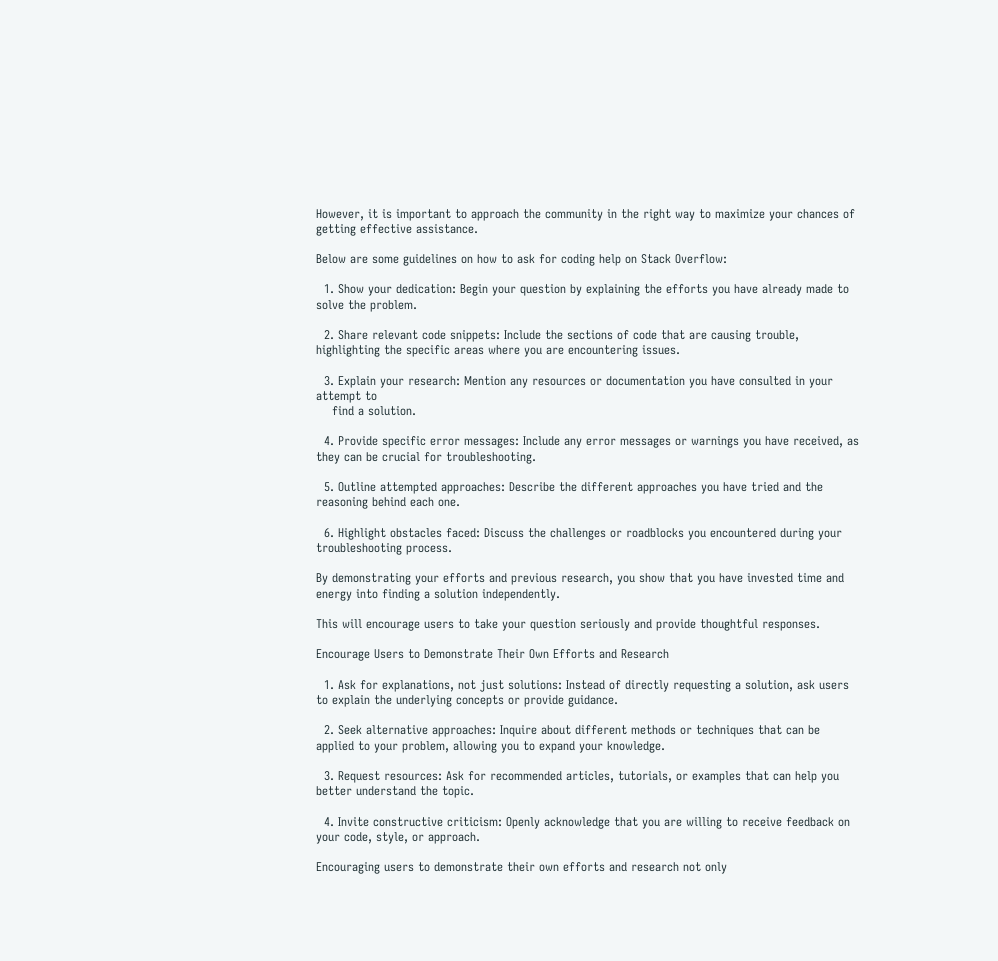However, it is important to approach the community in the right way to maximize your chances of getting effective assistance.

Below are some guidelines on how to ask for coding help on Stack Overflow:

  1. Show your dedication: Begin your question by explaining the efforts you have already made to solve the problem.

  2. Share relevant code snippets: Include the sections of code that are causing trouble, highlighting the specific areas where you are encountering issues.

  3. Explain your research: Mention any resources or documentation you have consulted in your attempt to
    find a solution.

  4. Provide specific error messages: Include any error messages or warnings you have received, as they can be crucial for troubleshooting.

  5. Outline attempted approaches: Describe the different approaches you have tried and the reasoning behind each one.

  6. Highlight obstacles faced: Discuss the challenges or roadblocks you encountered during your troubleshooting process.

By demonstrating your efforts and previous research, you show that you have invested time and energy into finding a solution independently.

This will encourage users to take your question seriously and provide thoughtful responses.

Encourage Users to Demonstrate Their Own Efforts and Research

  1. Ask for explanations, not just solutions: Instead of directly requesting a solution, ask users to explain the underlying concepts or provide guidance.

  2. Seek alternative approaches: Inquire about different methods or techniques that can be applied to your problem, allowing you to expand your knowledge.

  3. Request resources: Ask for recommended articles, tutorials, or examples that can help you better understand the topic.

  4. Invite constructive criticism: Openly acknowledge that you are willing to receive feedback on your code, style, or approach.

Encouraging users to demonstrate their own efforts and research not only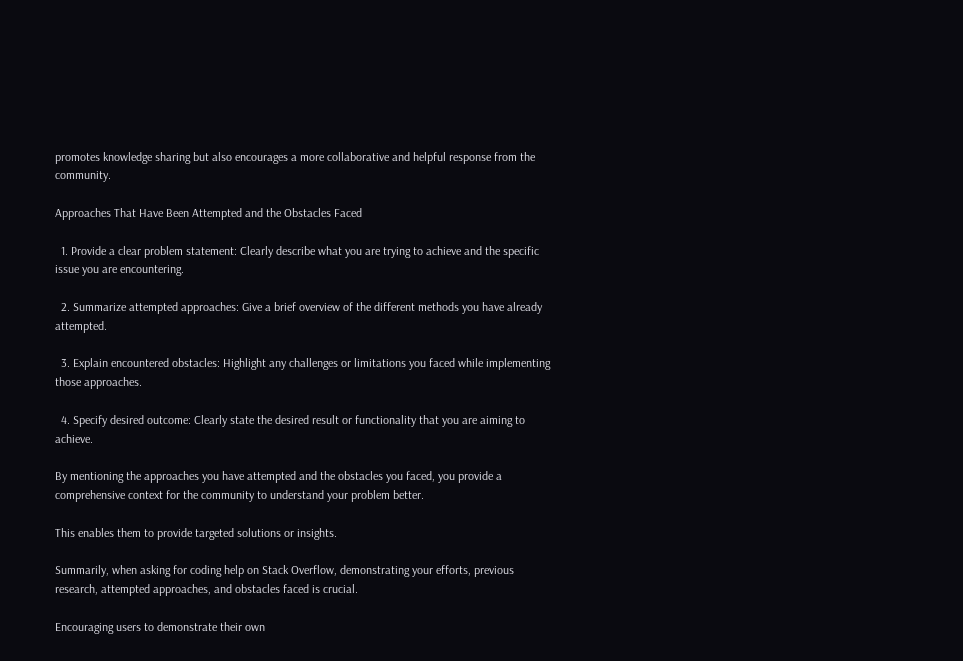promotes knowledge sharing but also encourages a more collaborative and helpful response from the community.

Approaches That Have Been Attempted and the Obstacles Faced

  1. Provide a clear problem statement: Clearly describe what you are trying to achieve and the specific issue you are encountering.

  2. Summarize attempted approaches: Give a brief overview of the different methods you have already attempted.

  3. Explain encountered obstacles: Highlight any challenges or limitations you faced while implementing those approaches.

  4. Specify desired outcome: Clearly state the desired result or functionality that you are aiming to achieve.

By mentioning the approaches you have attempted and the obstacles you faced, you provide a comprehensive context for the community to understand your problem better.

This enables them to provide targeted solutions or insights.

Summarily, when asking for coding help on Stack Overflow, demonstrating your efforts, previous research, attempted approaches, and obstacles faced is crucial.

Encouraging users to demonstrate their own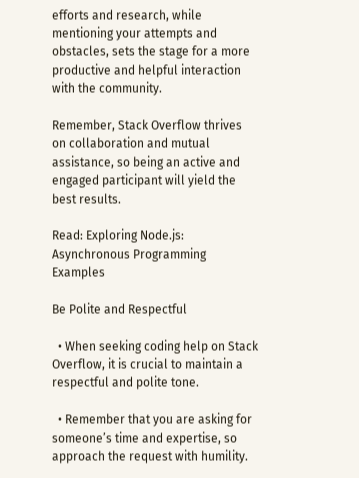efforts and research, while mentioning your attempts and obstacles, sets the stage for a more productive and helpful interaction with the community.

Remember, Stack Overflow thrives on collaboration and mutual assistance, so being an active and engaged participant will yield the best results.

Read: Exploring Node.js: Asynchronous Programming Examples

Be Polite and Respectful

  • When seeking coding help on Stack Overflow, it is crucial to maintain a respectful and polite tone.

  • Remember that you are asking for someone’s time and expertise, so approach the request with humility.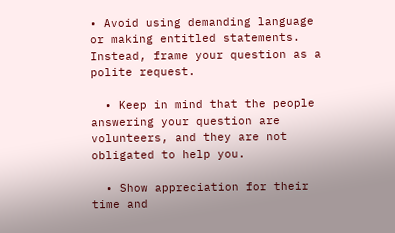• Avoid using demanding language or making entitled statements. Instead, frame your question as a polite request.

  • Keep in mind that the people answering your question are volunteers, and they are not obligated to help you.

  • Show appreciation for their time and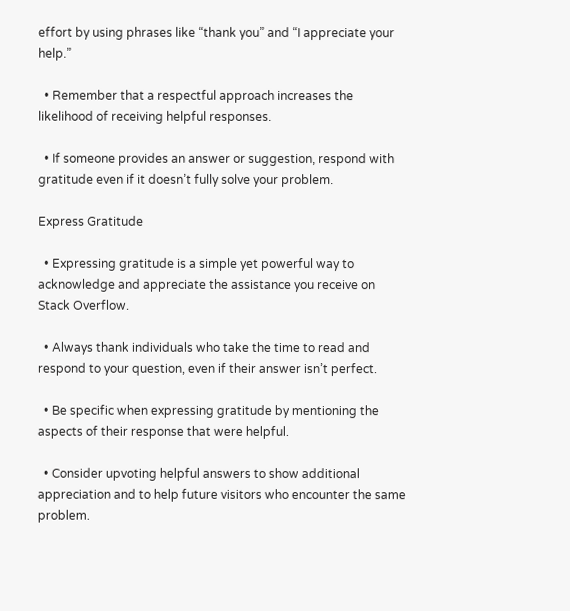effort by using phrases like “thank you” and “I appreciate your help.”

  • Remember that a respectful approach increases the likelihood of receiving helpful responses.

  • If someone provides an answer or suggestion, respond with gratitude even if it doesn’t fully solve your problem.

Express Gratitude

  • Expressing gratitude is a simple yet powerful way to acknowledge and appreciate the assistance you receive on Stack Overflow.

  • Always thank individuals who take the time to read and respond to your question, even if their answer isn’t perfect.

  • Be specific when expressing gratitude by mentioning the aspects of their response that were helpful.

  • Consider upvoting helpful answers to show additional appreciation and to help future visitors who encounter the same problem.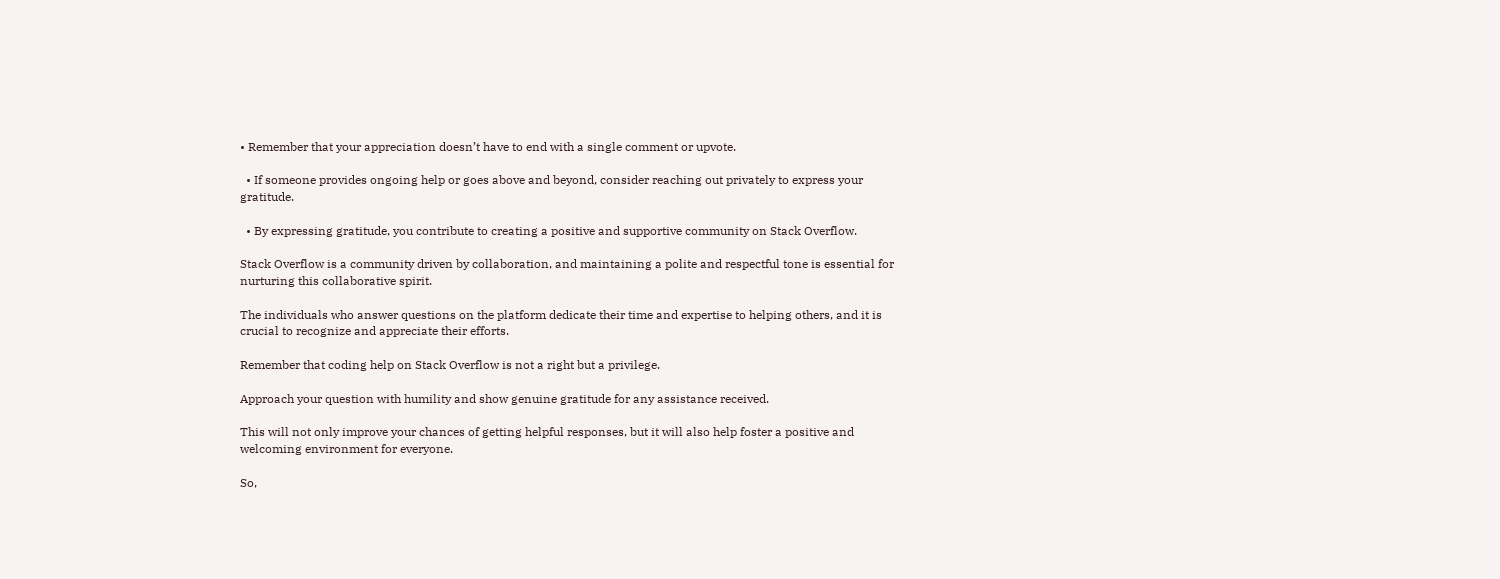• Remember that your appreciation doesn’t have to end with a single comment or upvote.

  • If someone provides ongoing help or goes above and beyond, consider reaching out privately to express your gratitude.

  • By expressing gratitude, you contribute to creating a positive and supportive community on Stack Overflow.

Stack Overflow is a community driven by collaboration, and maintaining a polite and respectful tone is essential for nurturing this collaborative spirit.

The individuals who answer questions on the platform dedicate their time and expertise to helping others, and it is crucial to recognize and appreciate their efforts.

Remember that coding help on Stack Overflow is not a right but a privilege.

Approach your question with humility and show genuine gratitude for any assistance received.

This will not only improve your chances of getting helpful responses, but it will also help foster a positive and welcoming environment for everyone.

So,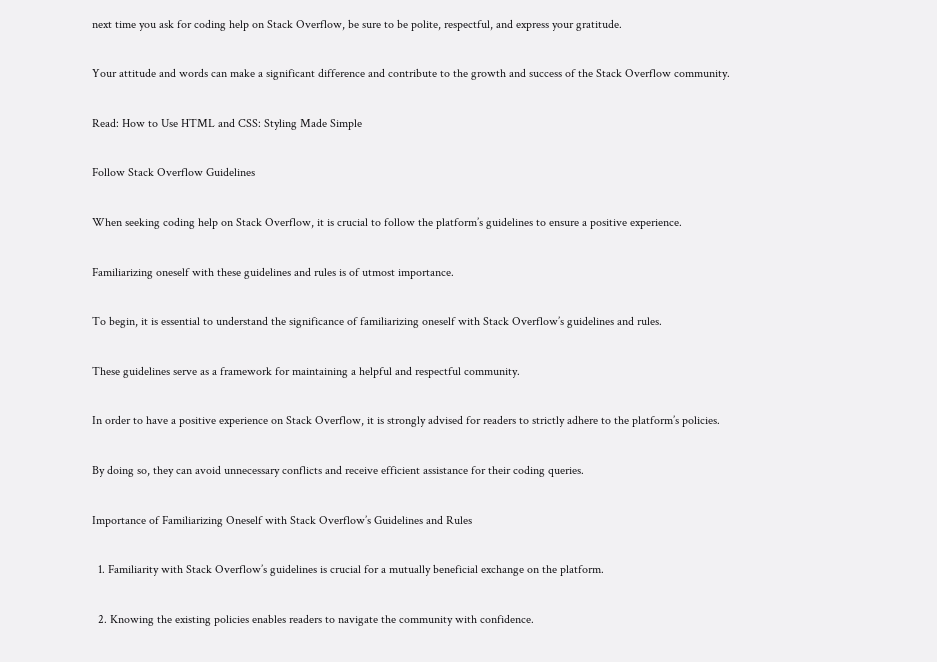next time you ask for coding help on Stack Overflow, be sure to be polite, respectful, and express your gratitude.

Your attitude and words can make a significant difference and contribute to the growth and success of the Stack Overflow community.

Read: How to Use HTML and CSS: Styling Made Simple

Follow Stack Overflow Guidelines

When seeking coding help on Stack Overflow, it is crucial to follow the platform’s guidelines to ensure a positive experience.

Familiarizing oneself with these guidelines and rules is of utmost importance.

To begin, it is essential to understand the significance of familiarizing oneself with Stack Overflow’s guidelines and rules.

These guidelines serve as a framework for maintaining a helpful and respectful community.

In order to have a positive experience on Stack Overflow, it is strongly advised for readers to strictly adhere to the platform’s policies.

By doing so, they can avoid unnecessary conflicts and receive efficient assistance for their coding queries.

Importance of Familiarizing Oneself with Stack Overflow’s Guidelines and Rules

  1. Familiarity with Stack Overflow’s guidelines is crucial for a mutually beneficial exchange on the platform.

  2. Knowing the existing policies enables readers to navigate the community with confidence.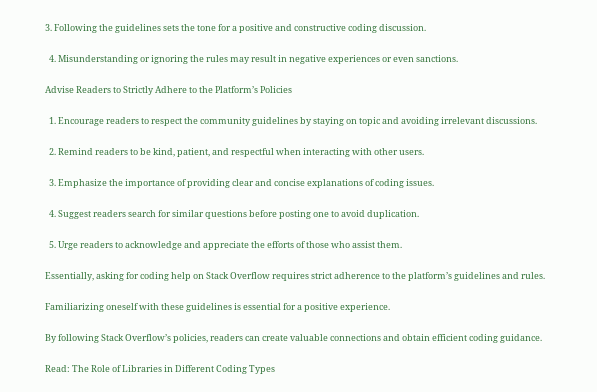3. Following the guidelines sets the tone for a positive and constructive coding discussion.

  4. Misunderstanding or ignoring the rules may result in negative experiences or even sanctions.

Advise Readers to Strictly Adhere to the Platform’s Policies

  1. Encourage readers to respect the community guidelines by staying on topic and avoiding irrelevant discussions.

  2. Remind readers to be kind, patient, and respectful when interacting with other users.

  3. Emphasize the importance of providing clear and concise explanations of coding issues.

  4. Suggest readers search for similar questions before posting one to avoid duplication.

  5. Urge readers to acknowledge and appreciate the efforts of those who assist them.

Essentially, asking for coding help on Stack Overflow requires strict adherence to the platform’s guidelines and rules.

Familiarizing oneself with these guidelines is essential for a positive experience.

By following Stack Overflow’s policies, readers can create valuable connections and obtain efficient coding guidance.

Read: The Role of Libraries in Different Coding Types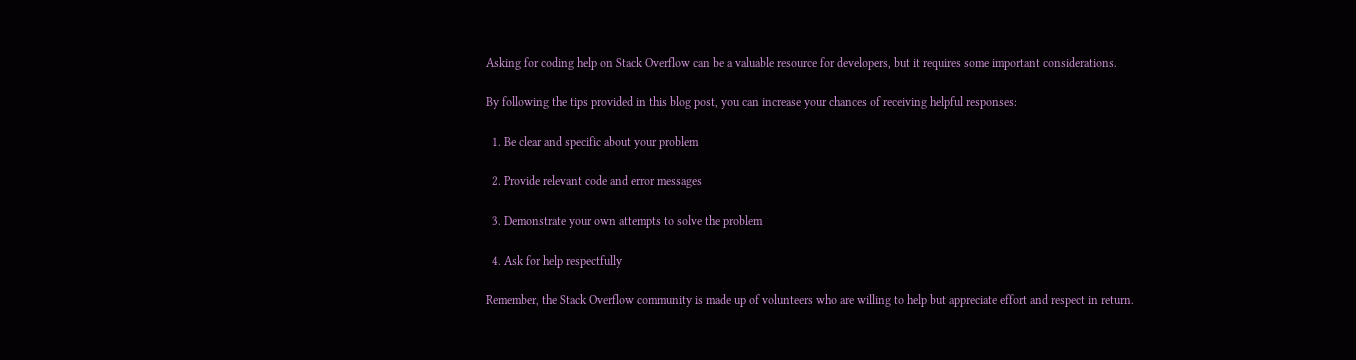Asking for coding help on Stack Overflow can be a valuable resource for developers, but it requires some important considerations.

By following the tips provided in this blog post, you can increase your chances of receiving helpful responses:

  1. Be clear and specific about your problem

  2. Provide relevant code and error messages

  3. Demonstrate your own attempts to solve the problem

  4. Ask for help respectfully

Remember, the Stack Overflow community is made up of volunteers who are willing to help but appreciate effort and respect in return.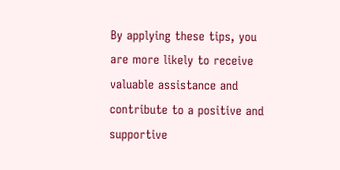By applying these tips, you are more likely to receive valuable assistance and contribute to a positive and supportive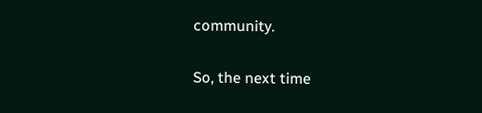community.

So, the next time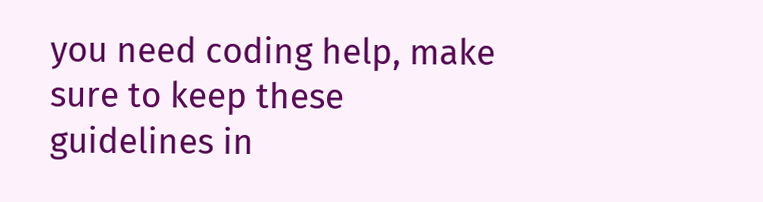you need coding help, make sure to keep these guidelines in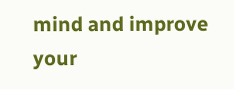mind and improve your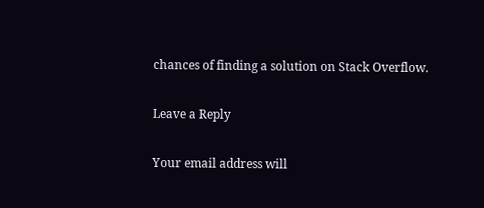chances of finding a solution on Stack Overflow.

Leave a Reply

Your email address will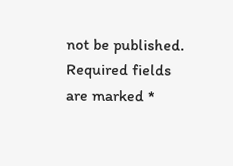not be published. Required fields are marked *